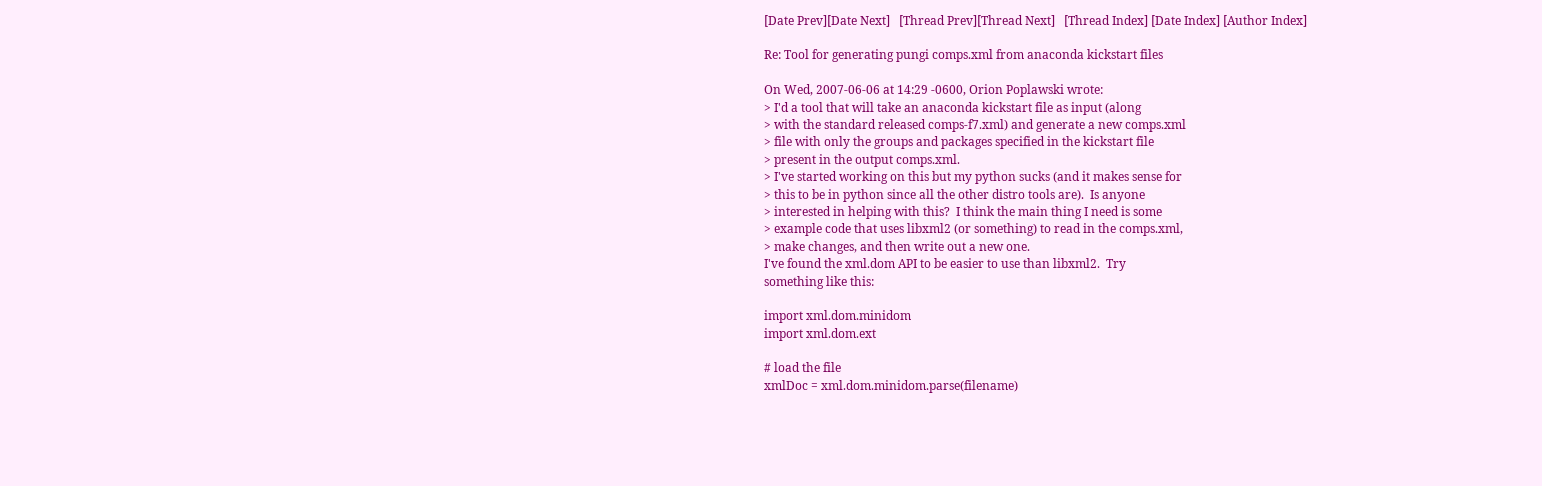[Date Prev][Date Next]   [Thread Prev][Thread Next]   [Thread Index] [Date Index] [Author Index]

Re: Tool for generating pungi comps.xml from anaconda kickstart files

On Wed, 2007-06-06 at 14:29 -0600, Orion Poplawski wrote:
> I'd a tool that will take an anaconda kickstart file as input (along
> with the standard released comps-f7.xml) and generate a new comps.xml
> file with only the groups and packages specified in the kickstart file
> present in the output comps.xml.
> I've started working on this but my python sucks (and it makes sense for
> this to be in python since all the other distro tools are).  Is anyone
> interested in helping with this?  I think the main thing I need is some
> example code that uses libxml2 (or something) to read in the comps.xml,
> make changes, and then write out a new one.
I've found the xml.dom API to be easier to use than libxml2.  Try
something like this:

import xml.dom.minidom
import xml.dom.ext

# load the file
xmlDoc = xml.dom.minidom.parse(filename)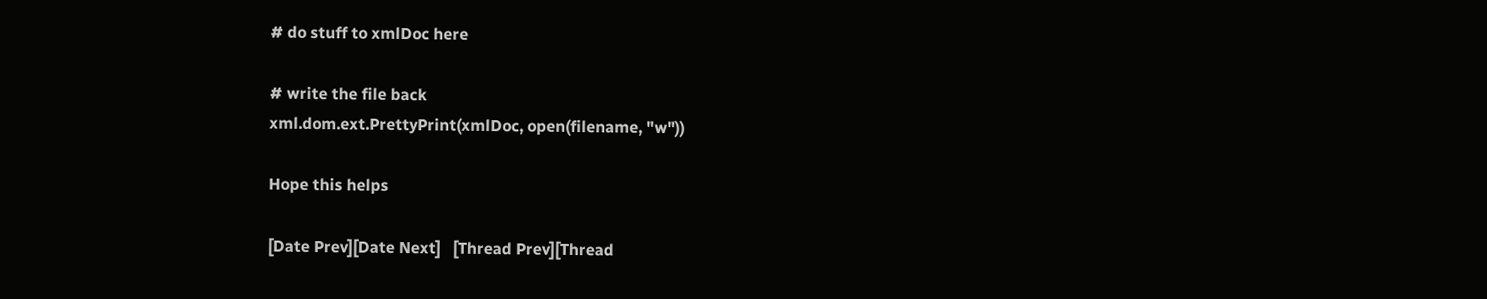# do stuff to xmlDoc here

# write the file back
xml.dom.ext.PrettyPrint(xmlDoc, open(filename, "w"))

Hope this helps

[Date Prev][Date Next]   [Thread Prev][Thread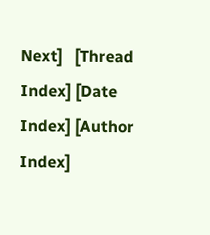Next]   [Thread Index] [Date Index] [Author Index]